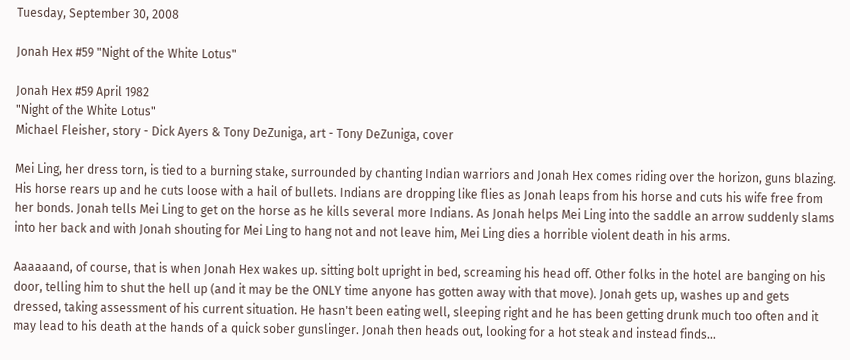Tuesday, September 30, 2008

Jonah Hex #59 "Night of the White Lotus"

Jonah Hex #59 April 1982
"Night of the White Lotus"
Michael Fleisher, story - Dick Ayers & Tony DeZuniga, art - Tony DeZuniga, cover

Mei Ling, her dress torn, is tied to a burning stake, surrounded by chanting Indian warriors and Jonah Hex comes riding over the horizon, guns blazing. His horse rears up and he cuts loose with a hail of bullets. Indians are dropping like flies as Jonah leaps from his horse and cuts his wife free from her bonds. Jonah tells Mei Ling to get on the horse as he kills several more Indians. As Jonah helps Mei Ling into the saddle an arrow suddenly slams into her back and with Jonah shouting for Mei Ling to hang not and not leave him, Mei Ling dies a horrible violent death in his arms.

Aaaaaand, of course, that is when Jonah Hex wakes up. sitting bolt upright in bed, screaming his head off. Other folks in the hotel are banging on his door, telling him to shut the hell up (and it may be the ONLY time anyone has gotten away with that move). Jonah gets up, washes up and gets dressed, taking assessment of his current situation. He hasn't been eating well, sleeping right and he has been getting drunk much too often and it may lead to his death at the hands of a quick sober gunslinger. Jonah then heads out, looking for a hot steak and instead finds...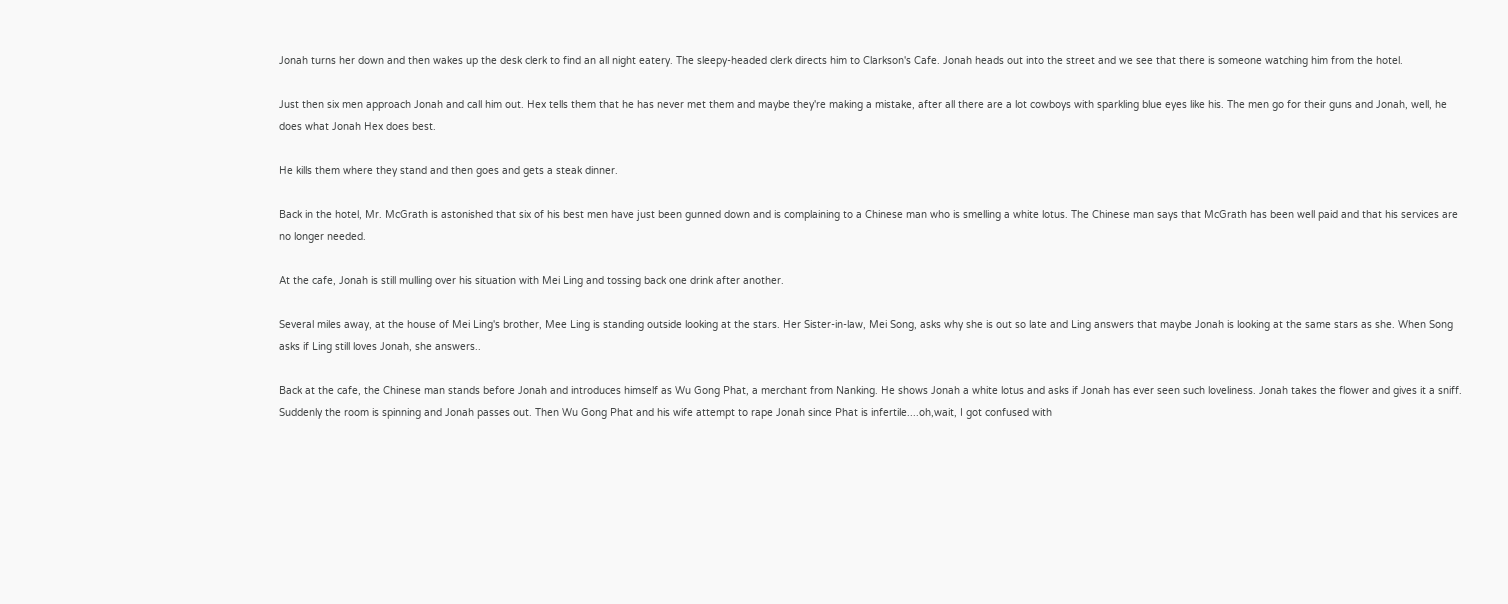Jonah turns her down and then wakes up the desk clerk to find an all night eatery. The sleepy-headed clerk directs him to Clarkson's Cafe. Jonah heads out into the street and we see that there is someone watching him from the hotel.

Just then six men approach Jonah and call him out. Hex tells them that he has never met them and maybe they're making a mistake, after all there are a lot cowboys with sparkling blue eyes like his. The men go for their guns and Jonah, well, he does what Jonah Hex does best.

He kills them where they stand and then goes and gets a steak dinner.

Back in the hotel, Mr. McGrath is astonished that six of his best men have just been gunned down and is complaining to a Chinese man who is smelling a white lotus. The Chinese man says that McGrath has been well paid and that his services are no longer needed.

At the cafe, Jonah is still mulling over his situation with Mei Ling and tossing back one drink after another.

Several miles away, at the house of Mei Ling's brother, Mee Ling is standing outside looking at the stars. Her Sister-in-law, Mei Song, asks why she is out so late and Ling answers that maybe Jonah is looking at the same stars as she. When Song asks if Ling still loves Jonah, she answers..

Back at the cafe, the Chinese man stands before Jonah and introduces himself as Wu Gong Phat, a merchant from Nanking. He shows Jonah a white lotus and asks if Jonah has ever seen such loveliness. Jonah takes the flower and gives it a sniff. Suddenly the room is spinning and Jonah passes out. Then Wu Gong Phat and his wife attempt to rape Jonah since Phat is infertile....oh,wait, I got confused with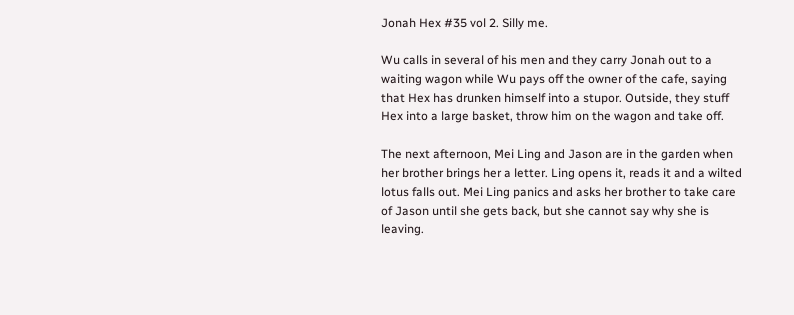Jonah Hex #35 vol 2. Silly me.

Wu calls in several of his men and they carry Jonah out to a waiting wagon while Wu pays off the owner of the cafe, saying that Hex has drunken himself into a stupor. Outside, they stuff Hex into a large basket, throw him on the wagon and take off.

The next afternoon, Mei Ling and Jason are in the garden when her brother brings her a letter. Ling opens it, reads it and a wilted lotus falls out. Mei Ling panics and asks her brother to take care of Jason until she gets back, but she cannot say why she is leaving.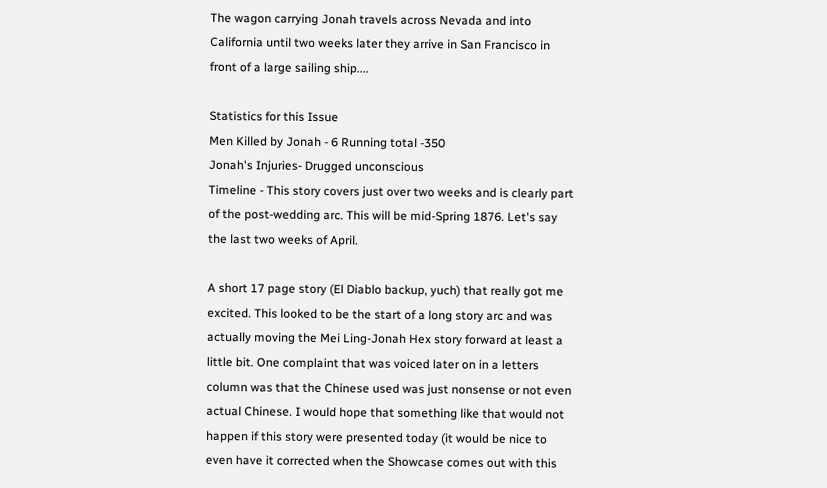The wagon carrying Jonah travels across Nevada and into California until two weeks later they arrive in San Francisco in front of a large sailing ship....

Statistics for this Issue
Men Killed by Jonah - 6 Running total -350
Jonah's Injuries- Drugged unconscious
Timeline - This story covers just over two weeks and is clearly part of the post-wedding arc. This will be mid-Spring 1876. Let's say the last two weeks of April.

A short 17 page story (El Diablo backup, yuch) that really got me excited. This looked to be the start of a long story arc and was actually moving the Mei Ling-Jonah Hex story forward at least a little bit. One complaint that was voiced later on in a letters column was that the Chinese used was just nonsense or not even actual Chinese. I would hope that something like that would not happen if this story were presented today (it would be nice to even have it corrected when the Showcase comes out with this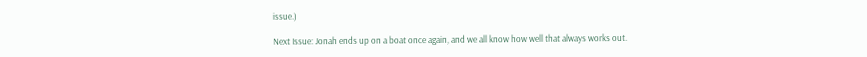issue.)

Next Issue: Jonah ends up on a boat once again, and we all know how well that always works out.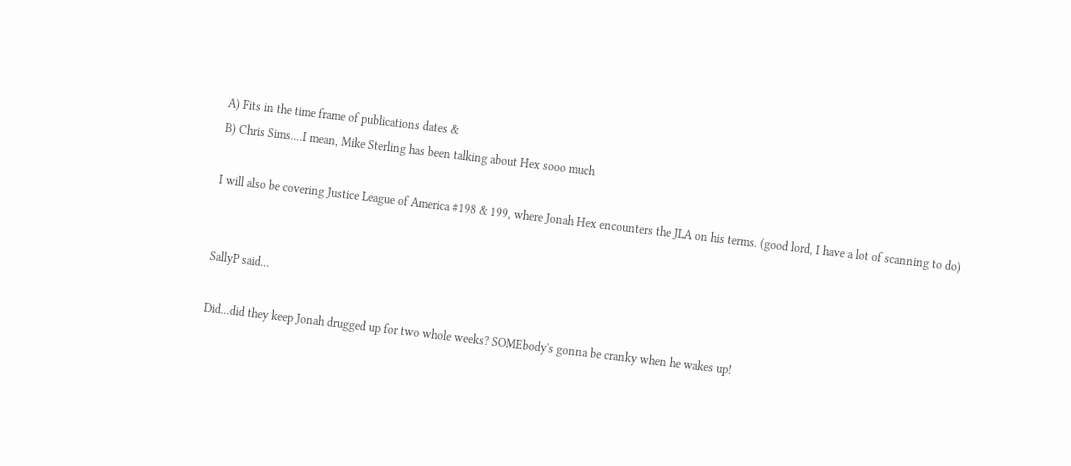A) Fits in the time frame of publications dates &
B) Chris Sims....I mean, Mike Sterling has been talking about Hex sooo much

I will also be covering Justice League of America #198 & 199, where Jonah Hex encounters the JLA on his terms. (good lord, I have a lot of scanning to do)


SallyP said...

Did...did they keep Jonah drugged up for two whole weeks? SOMEbody's gonna be cranky when he wakes up!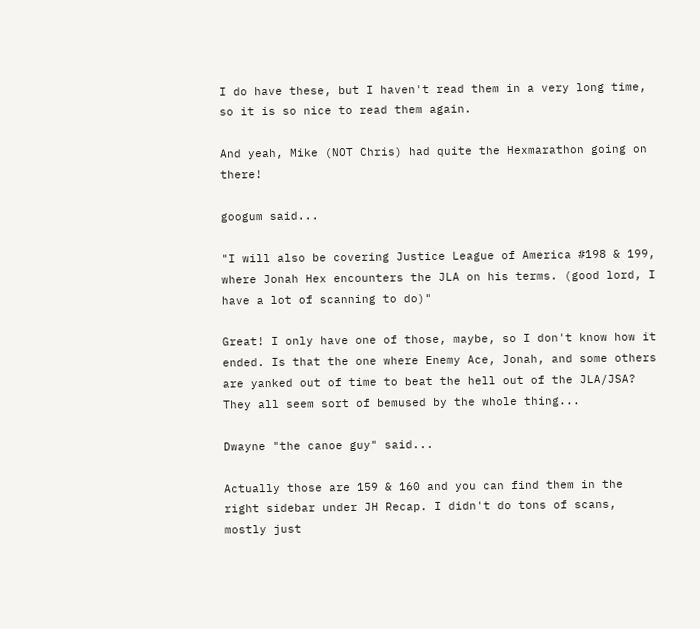I do have these, but I haven't read them in a very long time, so it is so nice to read them again.

And yeah, Mike (NOT Chris) had quite the Hexmarathon going on there!

googum said...

"I will also be covering Justice League of America #198 & 199, where Jonah Hex encounters the JLA on his terms. (good lord, I have a lot of scanning to do)"

Great! I only have one of those, maybe, so I don't know how it ended. Is that the one where Enemy Ace, Jonah, and some others are yanked out of time to beat the hell out of the JLA/JSA? They all seem sort of bemused by the whole thing...

Dwayne "the canoe guy" said...

Actually those are 159 & 160 and you can find them in the right sidebar under JH Recap. I didn't do tons of scans, mostly just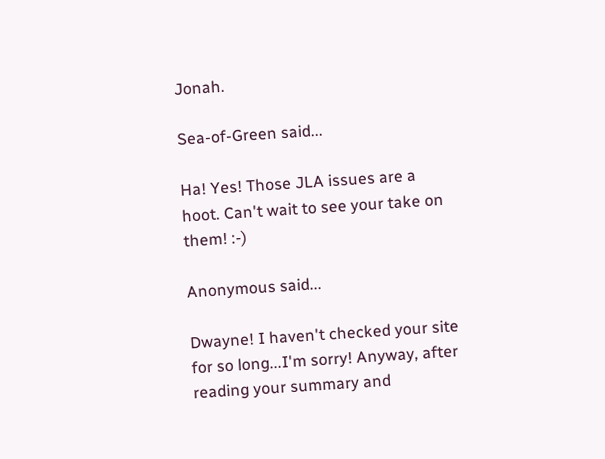Jonah.

Sea-of-Green said...

Ha! Yes! Those JLA issues are a hoot. Can't wait to see your take on them! :-)

Anonymous said...

Dwayne! I haven't checked your site for so long...I'm sorry! Anyway, after reading your summary and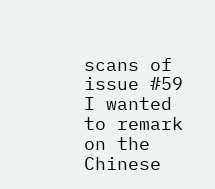scans of issue #59 I wanted to remark on the Chinese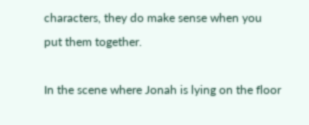characters, they do make sense when you put them together.

In the scene where Jonah is lying on the floor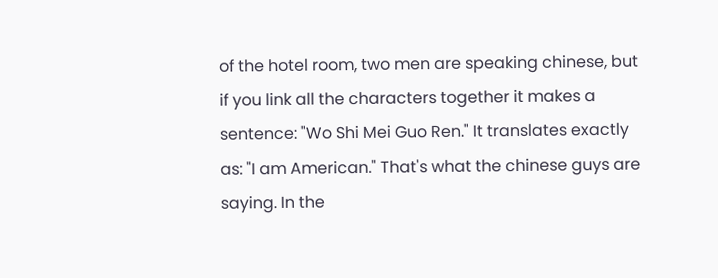of the hotel room, two men are speaking chinese, but if you link all the characters together it makes a sentence: "Wo Shi Mei Guo Ren." It translates exactly as: "I am American." That's what the chinese guys are saying. In the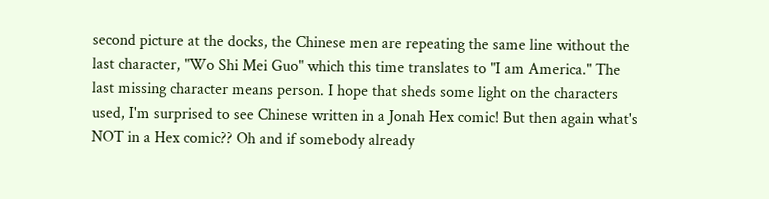second picture at the docks, the Chinese men are repeating the same line without the last character, "Wo Shi Mei Guo" which this time translates to "I am America." The last missing character means person. I hope that sheds some light on the characters used, I'm surprised to see Chinese written in a Jonah Hex comic! But then again what's NOT in a Hex comic?? Oh and if somebody already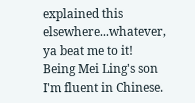explained this elsewhere...whatever, ya beat me to it! Being Mei Ling's son I'm fluent in Chinese.